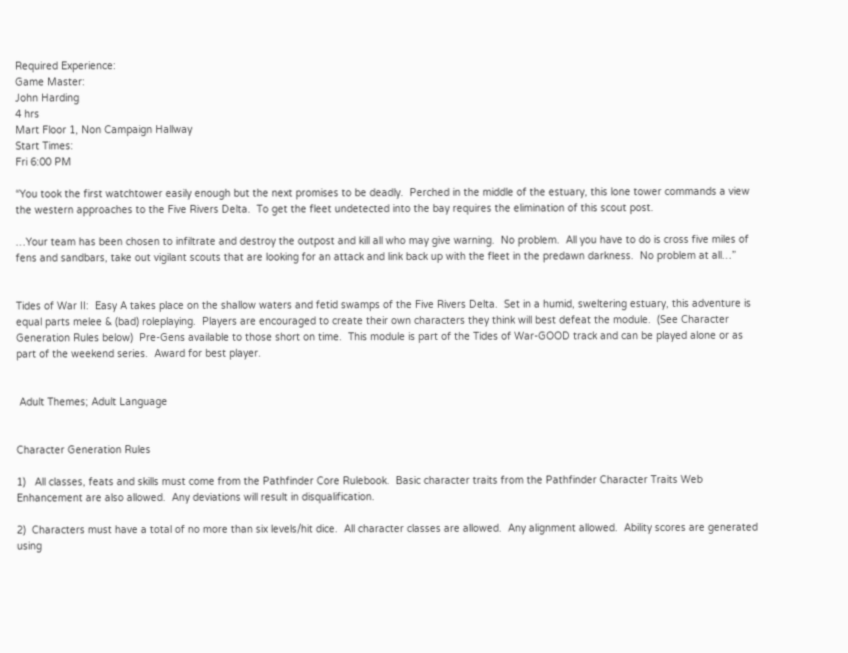Required Experience:
Game Master:
John Harding
4 hrs
Mart Floor 1, Non Campaign Hallway
Start Times:
Fri 6:00 PM

“You took the first watchtower easily enough but the next promises to be deadly.  Perched in the middle of the estuary, this lone tower commands a view the western approaches to the Five Rivers Delta.  To get the fleet undetected into the bay requires the elimination of this scout post.

…Your team has been chosen to infiltrate and destroy the outpost and kill all who may give warning.  No problem.  All you have to do is cross five miles of fens and sandbars, take out vigilant scouts that are looking for an attack and link back up with the fleet in the predawn darkness.  No problem at all…”


Tides of War II:  Easy A takes place on the shallow waters and fetid swamps of the Five Rivers Delta.  Set in a humid, sweltering estuary, this adventure is equal parts melee & (bad) roleplaying.  Players are encouraged to create their own characters they think will best defeat the module.  (See Character Generation Rules below)  Pre-Gens available to those short on time.  This module is part of the Tides of War-GOOD track and can be played alone or as part of the weekend series.  Award for best player.


 Adult Themes; Adult Language


Character Generation Rules

1)   All classes, feats and skills must come from the Pathfinder Core Rulebook.  Basic character traits from the Pathfinder Character Traits Web Enhancement are also allowed.  Any deviations will result in disqualification.

2)  Characters must have a total of no more than six levels/hit dice.  All character classes are allowed.  Any alignment allowed.  Ability scores are generated using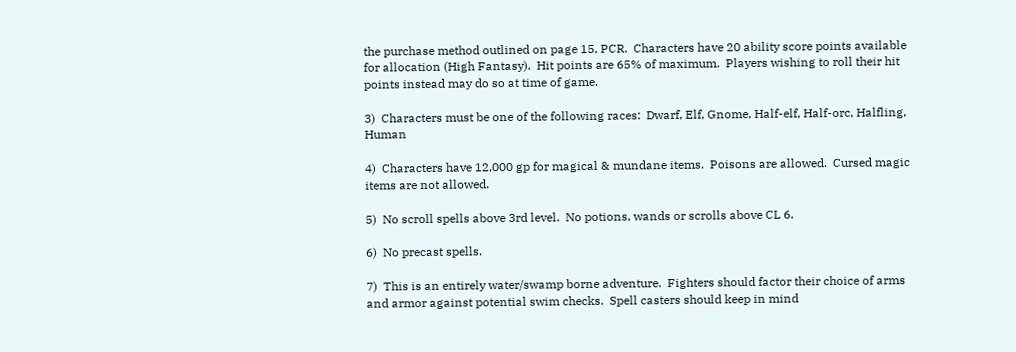the purchase method outlined on page 15, PCR.  Characters have 20 ability score points available for allocation (High Fantasy).  Hit points are 65% of maximum.  Players wishing to roll their hit points instead may do so at time of game.

3)  Characters must be one of the following races:  Dwarf, Elf, Gnome, Half-elf, Half-orc, Halfling, Human

4)  Characters have 12,000 gp for magical & mundane items.  Poisons are allowed.  Cursed magic items are not allowed.

5)  No scroll spells above 3rd level.  No potions, wands or scrolls above CL 6.

6)  No precast spells.

7)  This is an entirely water/swamp borne adventure.  Fighters should factor their choice of arms and armor against potential swim checks.  Spell casters should keep in mind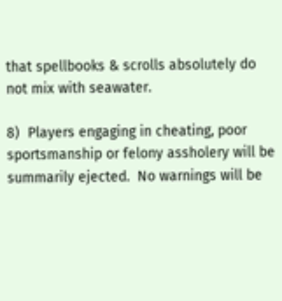that spellbooks & scrolls absolutely do not mix with seawater.

8)  Players engaging in cheating, poor sportsmanship or felony assholery will be summarily ejected.  No warnings will be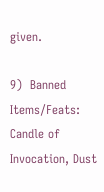given.

9)  Banned Items/Feats: Candle of Invocation, Dust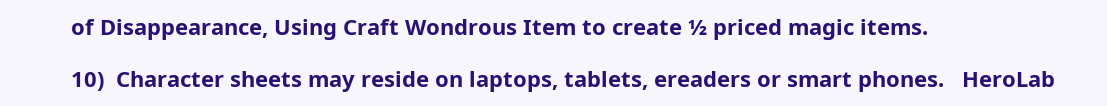of Disappearance, Using Craft Wondrous Item to create ½ priced magic items.

10)  Character sheets may reside on laptops, tablets, ereaders or smart phones.   HeroLab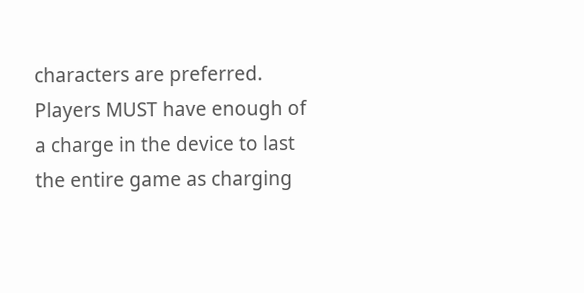characters are preferred.  Players MUST have enough of a charge in the device to last the entire game as charging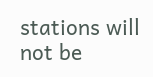stations will not be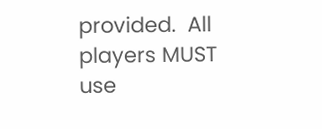provided.  All players MUST use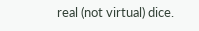real (not virtual) dice.